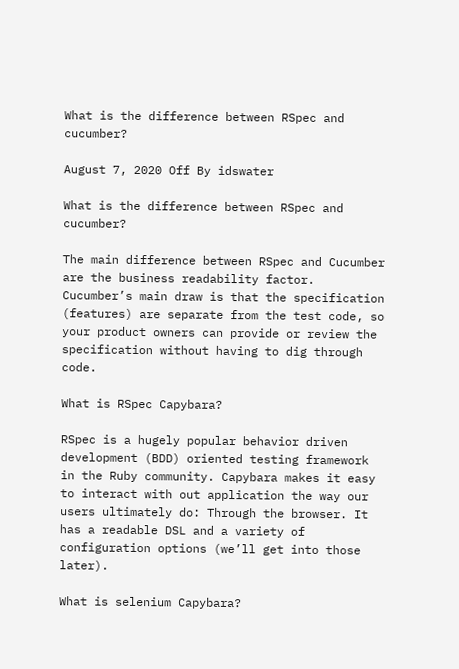What is the difference between RSpec and cucumber?

August 7, 2020 Off By idswater

What is the difference between RSpec and cucumber?

The main difference between RSpec and Cucumber are the business readability factor. Cucumber’s main draw is that the specification (features) are separate from the test code, so your product owners can provide or review the specification without having to dig through code.

What is RSpec Capybara?

RSpec is a hugely popular behavior driven development (BDD) oriented testing framework in the Ruby community. Capybara makes it easy to interact with out application the way our users ultimately do: Through the browser. It has a readable DSL and a variety of configuration options (we’ll get into those later).

What is selenium Capybara?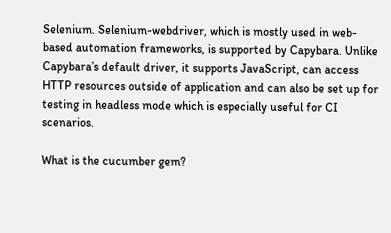Selenium. Selenium-webdriver, which is mostly used in web-based automation frameworks, is supported by Capybara. Unlike Capybara’s default driver, it supports JavaScript, can access HTTP resources outside of application and can also be set up for testing in headless mode which is especially useful for CI scenarios.

What is the cucumber gem?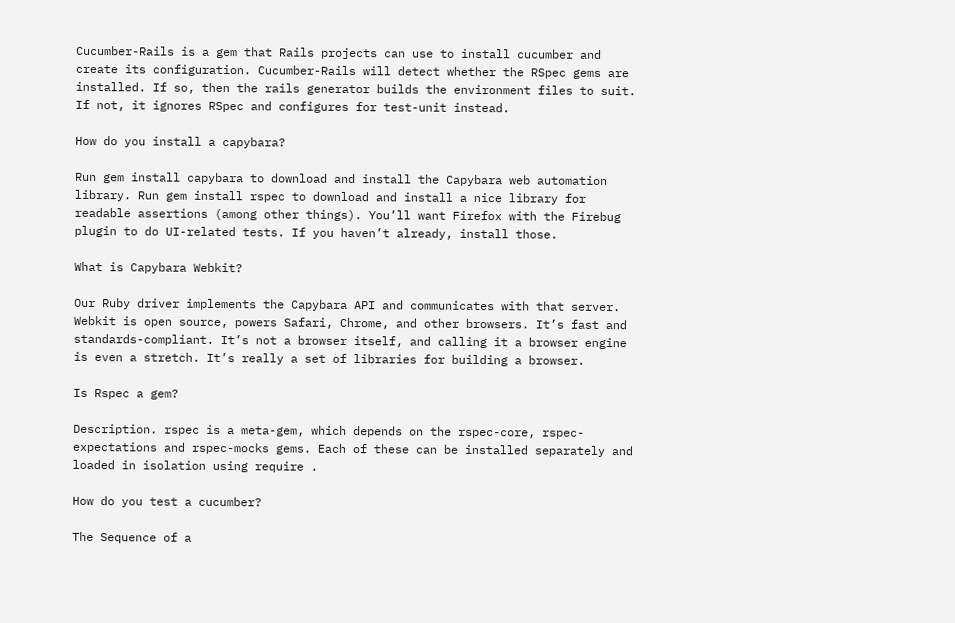Cucumber-Rails is a gem that Rails projects can use to install cucumber and create its configuration. Cucumber-Rails will detect whether the RSpec gems are installed. If so, then the rails generator builds the environment files to suit. If not, it ignores RSpec and configures for test-unit instead.

How do you install a capybara?

Run gem install capybara to download and install the Capybara web automation library. Run gem install rspec to download and install a nice library for readable assertions (among other things). You’ll want Firefox with the Firebug plugin to do UI-related tests. If you haven’t already, install those.

What is Capybara Webkit?

Our Ruby driver implements the Capybara API and communicates with that server. Webkit is open source, powers Safari, Chrome, and other browsers. It’s fast and standards-compliant. It’s not a browser itself, and calling it a browser engine is even a stretch. It’s really a set of libraries for building a browser.

Is Rspec a gem?

Description. rspec is a meta-gem, which depends on the rspec-core, rspec-expectations and rspec-mocks gems. Each of these can be installed separately and loaded in isolation using require .

How do you test a cucumber?

The Sequence of a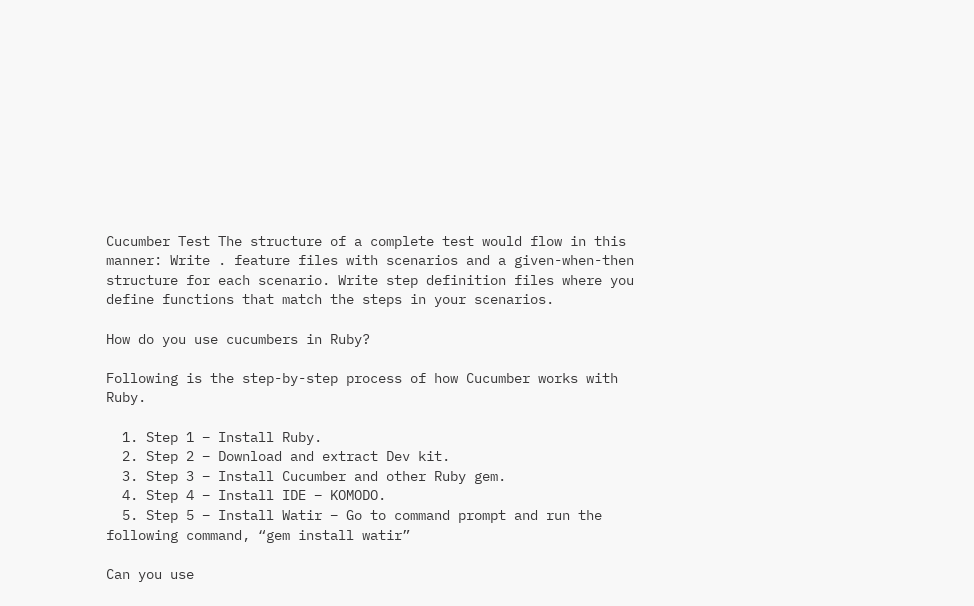Cucumber Test The structure of a complete test would flow in this manner: Write . feature files with scenarios and a given-when-then structure for each scenario. Write step definition files where you define functions that match the steps in your scenarios.

How do you use cucumbers in Ruby?

Following is the step-by-step process of how Cucumber works with Ruby.

  1. Step 1 − Install Ruby.
  2. Step 2 − Download and extract Dev kit.
  3. Step 3 − Install Cucumber and other Ruby gem.
  4. Step 4 − Install IDE – KOMODO.
  5. Step 5 − Install Watir − Go to command prompt and run the following command, “gem install watir”

Can you use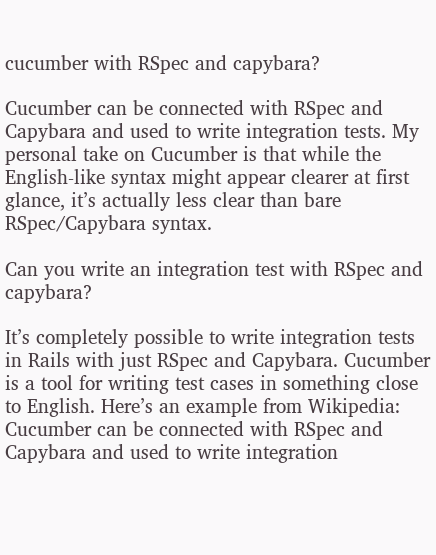cucumber with RSpec and capybara?

Cucumber can be connected with RSpec and Capybara and used to write integration tests. My personal take on Cucumber is that while the English-like syntax might appear clearer at first glance, it’s actually less clear than bare RSpec/Capybara syntax.

Can you write an integration test with RSpec and capybara?

It’s completely possible to write integration tests in Rails with just RSpec and Capybara. Cucumber is a tool for writing test cases in something close to English. Here’s an example from Wikipedia: Cucumber can be connected with RSpec and Capybara and used to write integration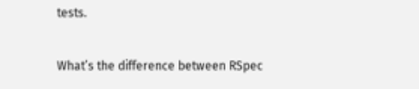tests.

What’s the difference between RSpec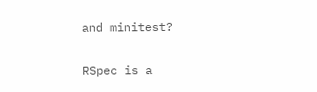and minitest?

RSpec is a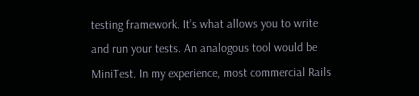testing framework. It’s what allows you to write and run your tests. An analogous tool would be MiniTest. In my experience, most commercial Rails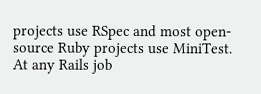projects use RSpec and most open-source Ruby projects use MiniTest. At any Rails job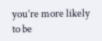you’re more likely to be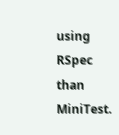using RSpec than MiniTest.